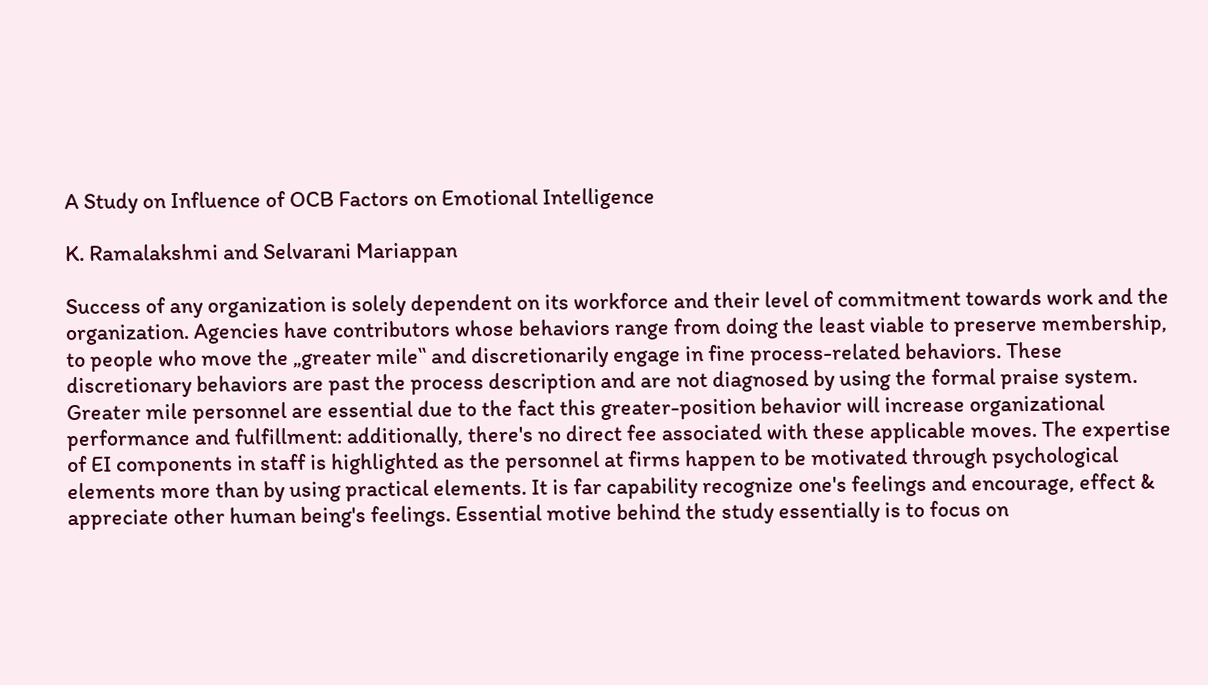A Study on Influence of OCB Factors on Emotional Intelligence

K. Ramalakshmi and Selvarani Mariappan

Success of any organization is solely dependent on its workforce and their level of commitment towards work and the organization. Agencies have contributors whose behaviors range from doing the least viable to preserve membership, to people who move the „greater mile‟ and discretionarily engage in fine process-related behaviors. These discretionary behaviors are past the process description and are not diagnosed by using the formal praise system. Greater mile personnel are essential due to the fact this greater-position behavior will increase organizational performance and fulfillment: additionally, there's no direct fee associated with these applicable moves. The expertise of EI components in staff is highlighted as the personnel at firms happen to be motivated through psychological elements more than by using practical elements. It is far capability recognize one's feelings and encourage, effect & appreciate other human being's feelings. Essential motive behind the study essentially is to focus on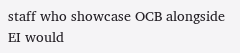staff who showcase OCB alongside EI would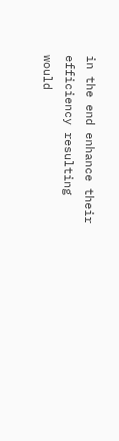in the end enhance their efficiency resulting would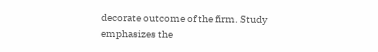decorate outcome of the firm. Study emphasizes the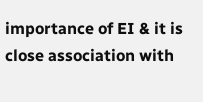importance of EI & it is close association with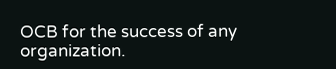OCB for the success of any organization.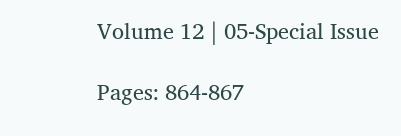Volume 12 | 05-Special Issue

Pages: 864-867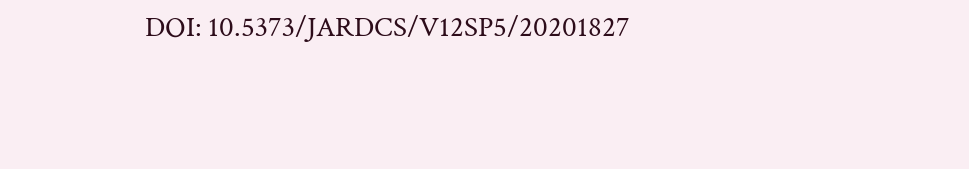DOI: 10.5373/JARDCS/V12SP5/20201827